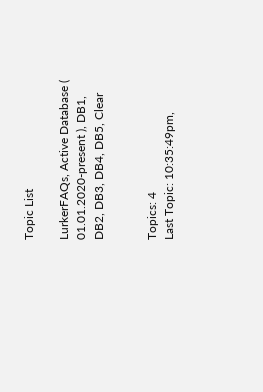Topic List

LurkerFAQs, Active Database ( 01.01.2020-present ), DB1, DB2, DB3, DB4, DB5, Clear


Topics: 4
Last Topic: 10:35:49pm,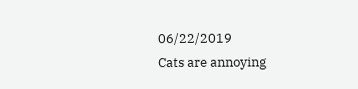06/22/2019
Cats are annoying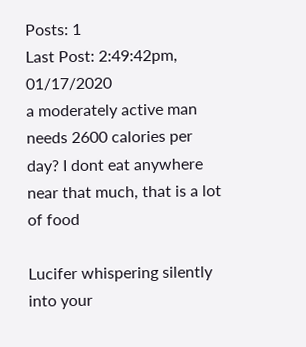Posts: 1
Last Post: 2:49:42pm, 01/17/2020
a moderately active man needs 2600 calories per day? I dont eat anywhere near that much, that is a lot of food

Lucifer whispering silently into your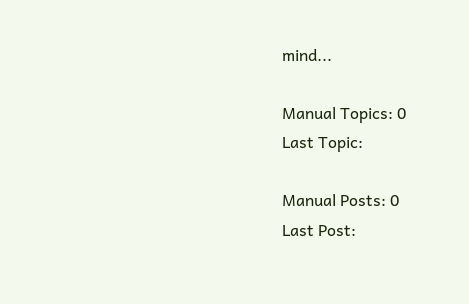mind...

Manual Topics: 0
Last Topic:

Manual Posts: 0
Last Post: